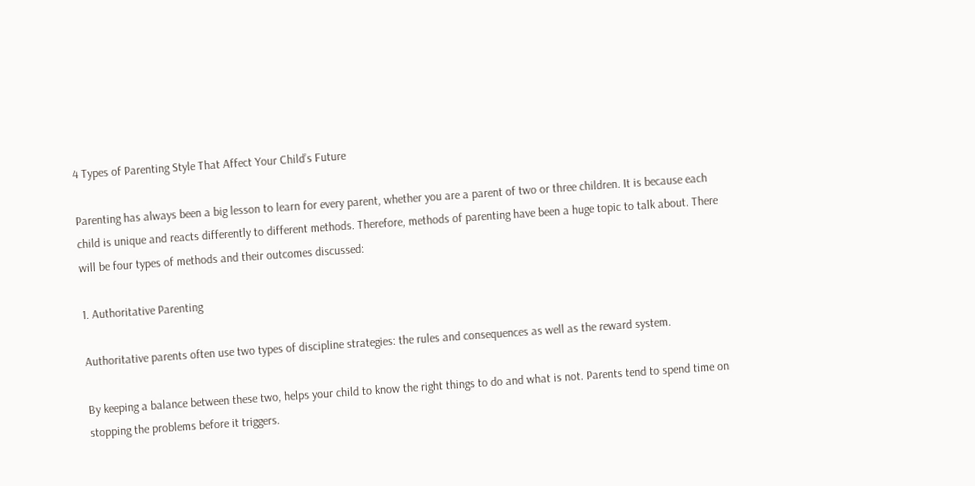4 Types of Parenting Style That Affect Your Child’s Future

Parenting has always been a big lesson to learn for every parent, whether you are a parent of two or three children. It is because each child is unique and reacts differently to different methods. Therefore, methods of parenting have been a huge topic to talk about. There will be four types of methods and their outcomes discussed:

1. Authoritative Parenting

Authoritative parents often use two types of discipline strategies: the rules and consequences as well as the reward system.

By keeping a balance between these two, helps your child to know the right things to do and what is not. Parents tend to spend time on stopping the problems before it triggers.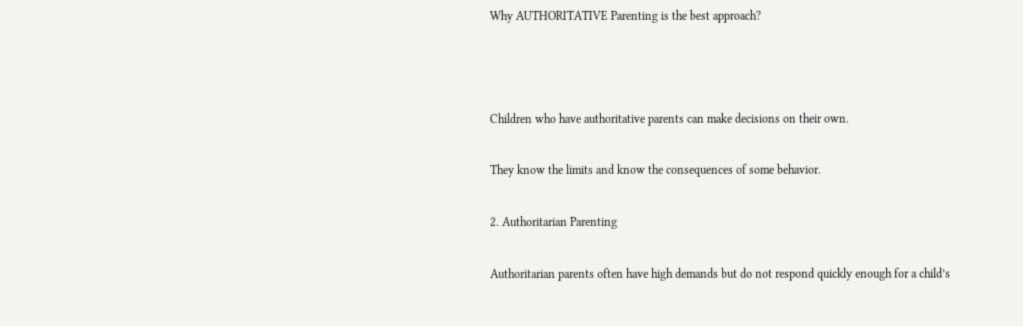Why AUTHORITATIVE Parenting is the best approach?



Children who have authoritative parents can make decisions on their own.

They know the limits and know the consequences of some behavior.

2. Authoritarian Parenting

Authoritarian parents often have high demands but do not respond quickly enough for a child’s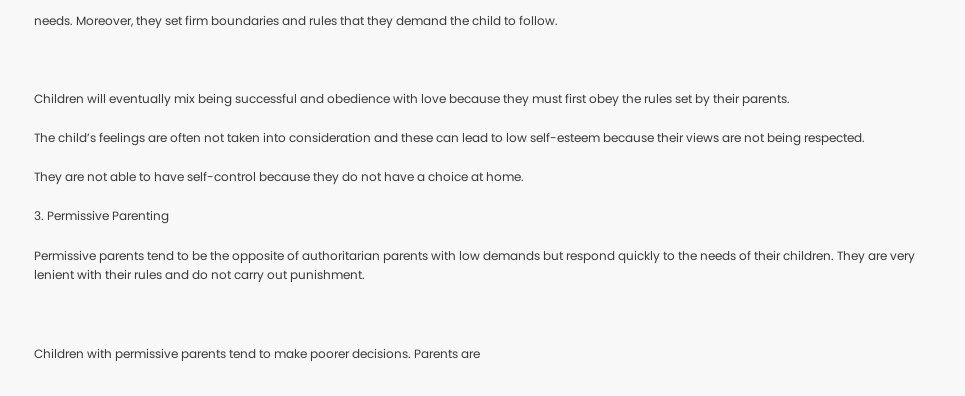needs. Moreover, they set firm boundaries and rules that they demand the child to follow.



Children will eventually mix being successful and obedience with love because they must first obey the rules set by their parents.

The child’s feelings are often not taken into consideration and these can lead to low self-esteem because their views are not being respected.

They are not able to have self-control because they do not have a choice at home.

3. Permissive Parenting

Permissive parents tend to be the opposite of authoritarian parents with low demands but respond quickly to the needs of their children. They are very lenient with their rules and do not carry out punishment.



Children with permissive parents tend to make poorer decisions. Parents are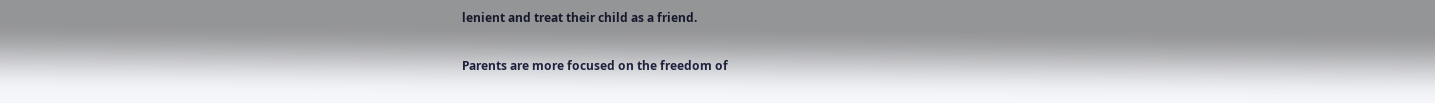lenient and treat their child as a friend.

Parents are more focused on the freedom of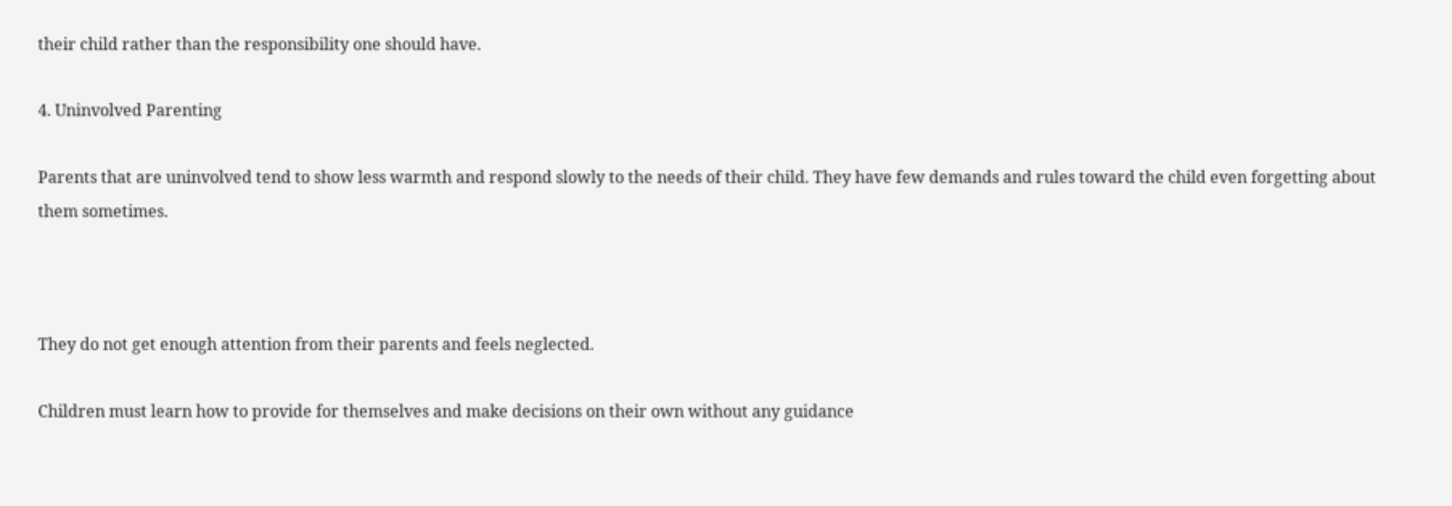their child rather than the responsibility one should have.

4. Uninvolved Parenting

Parents that are uninvolved tend to show less warmth and respond slowly to the needs of their child. They have few demands and rules toward the child even forgetting about them sometimes.



They do not get enough attention from their parents and feels neglected.

Children must learn how to provide for themselves and make decisions on their own without any guidance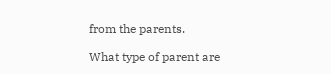from the parents.

What type of parent are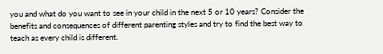you and what do you want to see in your child in the next 5 or 10 years? Consider the benefits and consequences of different parenting styles and try to find the best way to teach as every child is different.